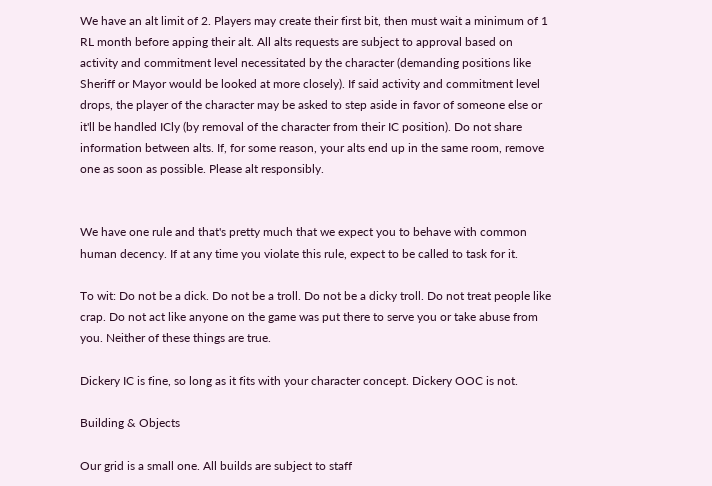We have an alt limit of 2. Players may create their first bit, then must wait a minimum of 1 RL month before apping their alt. All alts requests are subject to approval based on activity and commitment level necessitated by the character (demanding positions like Sheriff or Mayor would be looked at more closely). If said activity and commitment level drops, the player of the character may be asked to step aside in favor of someone else or it'll be handled ICly (by removal of the character from their IC position). Do not share information between alts. If, for some reason, your alts end up in the same room, remove one as soon as possible. Please alt responsibly.


We have one rule and that's pretty much that we expect you to behave with common human decency. If at any time you violate this rule, expect to be called to task for it.

To wit: Do not be a dick. Do not be a troll. Do not be a dicky troll. Do not treat people like crap. Do not act like anyone on the game was put there to serve you or take abuse from you. Neither of these things are true.

Dickery IC is fine, so long as it fits with your character concept. Dickery OOC is not.

Building & Objects

Our grid is a small one. All builds are subject to staff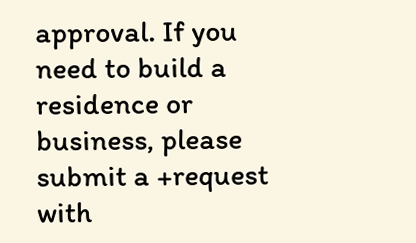approval. If you need to build a residence or business, please submit a +request with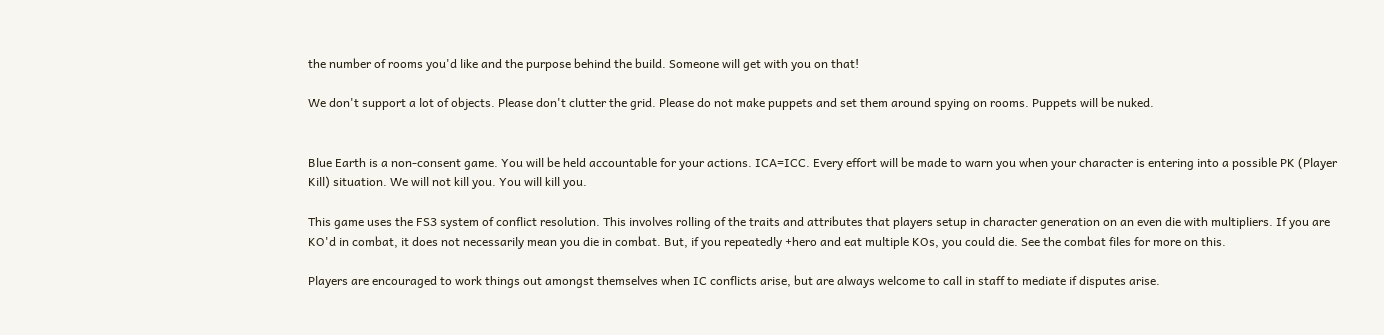the number of rooms you'd like and the purpose behind the build. Someone will get with you on that!

We don't support a lot of objects. Please don't clutter the grid. Please do not make puppets and set them around spying on rooms. Puppets will be nuked.


Blue Earth is a non-consent game. You will be held accountable for your actions. ICA=ICC. Every effort will be made to warn you when your character is entering into a possible PK (Player Kill) situation. We will not kill you. You will kill you.

This game uses the FS3 system of conflict resolution. This involves rolling of the traits and attributes that players setup in character generation on an even die with multipliers. If you are KO'd in combat, it does not necessarily mean you die in combat. But, if you repeatedly +hero and eat multiple KOs, you could die. See the combat files for more on this.

Players are encouraged to work things out amongst themselves when IC conflicts arise, but are always welcome to call in staff to mediate if disputes arise.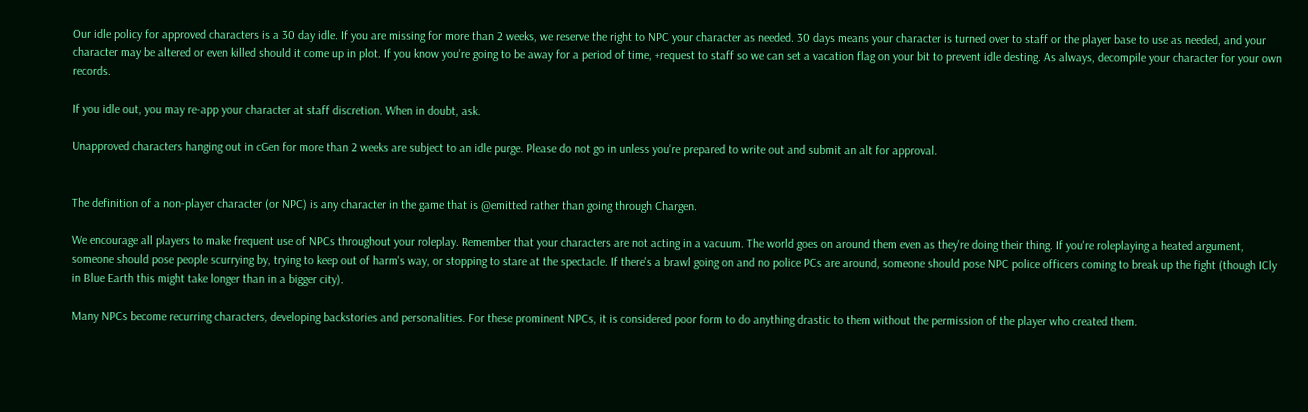Our idle policy for approved characters is a 30 day idle. If you are missing for more than 2 weeks, we reserve the right to NPC your character as needed. 30 days means your character is turned over to staff or the player base to use as needed, and your character may be altered or even killed should it come up in plot. If you know you're going to be away for a period of time, +request to staff so we can set a vacation flag on your bit to prevent idle desting. As always, decompile your character for your own records.

If you idle out, you may re-app your character at staff discretion. When in doubt, ask.

Unapproved characters hanging out in cGen for more than 2 weeks are subject to an idle purge. Please do not go in unless you're prepared to write out and submit an alt for approval.


The definition of a non-player character (or NPC) is any character in the game that is @emitted rather than going through Chargen.

We encourage all players to make frequent use of NPCs throughout your roleplay. Remember that your characters are not acting in a vacuum. The world goes on around them even as they're doing their thing. If you're roleplaying a heated argument, someone should pose people scurrying by, trying to keep out of harm's way, or stopping to stare at the spectacle. If there's a brawl going on and no police PCs are around, someone should pose NPC police officers coming to break up the fight (though ICly in Blue Earth this might take longer than in a bigger city).

Many NPCs become recurring characters, developing backstories and personalities. For these prominent NPCs, it is considered poor form to do anything drastic to them without the permission of the player who created them.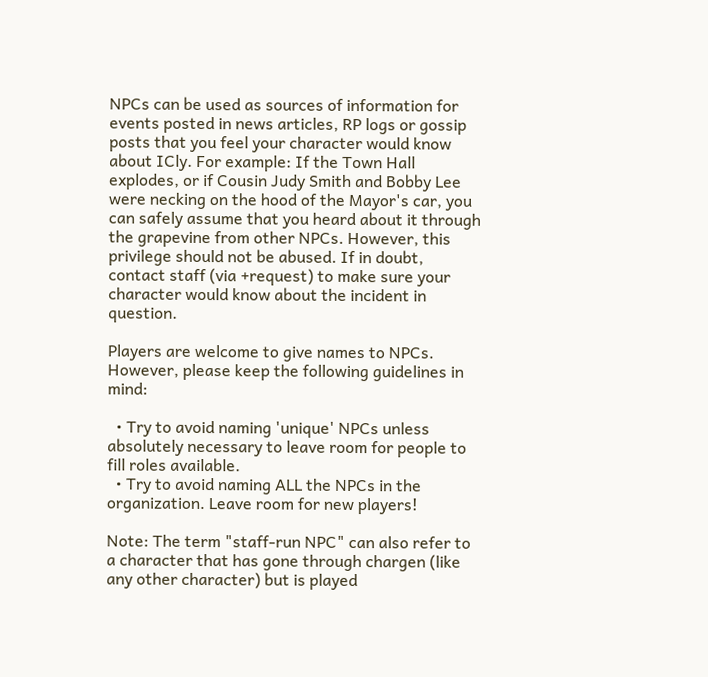NPCs can be used as sources of information for events posted in news articles, RP logs or gossip posts that you feel your character would know about ICly. For example: If the Town Hall explodes, or if Cousin Judy Smith and Bobby Lee were necking on the hood of the Mayor's car, you can safely assume that you heard about it through the grapevine from other NPCs. However, this privilege should not be abused. If in doubt, contact staff (via +request) to make sure your character would know about the incident in question.

Players are welcome to give names to NPCs. However, please keep the following guidelines in mind:

  • Try to avoid naming 'unique' NPCs unless absolutely necessary to leave room for people to fill roles available.
  • Try to avoid naming ALL the NPCs in the organization. Leave room for new players!

Note: The term "staff-run NPC" can also refer to a character that has gone through chargen (like any other character) but is played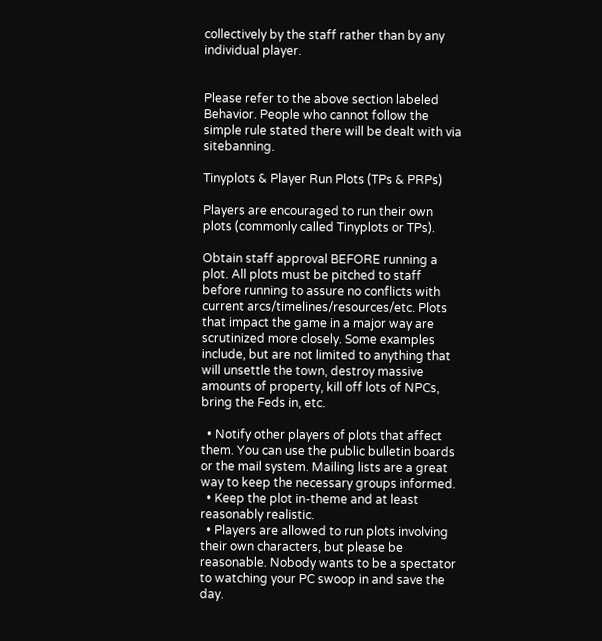collectively by the staff rather than by any individual player.


Please refer to the above section labeled Behavior. People who cannot follow the simple rule stated there will be dealt with via sitebanning.

Tinyplots & Player Run Plots (TPs & PRPs)

Players are encouraged to run their own plots (commonly called Tinyplots or TPs).

Obtain staff approval BEFORE running a plot. All plots must be pitched to staff before running to assure no conflicts with current arcs/timelines/resources/etc. Plots that impact the game in a major way are scrutinized more closely. Some examples include, but are not limited to anything that will unsettle the town, destroy massive amounts of property, kill off lots of NPCs, bring the Feds in, etc.

  • Notify other players of plots that affect them. You can use the public bulletin boards or the mail system. Mailing lists are a great way to keep the necessary groups informed.
  • Keep the plot in-theme and at least reasonably realistic.
  • Players are allowed to run plots involving their own characters, but please be reasonable. Nobody wants to be a spectator to watching your PC swoop in and save the day.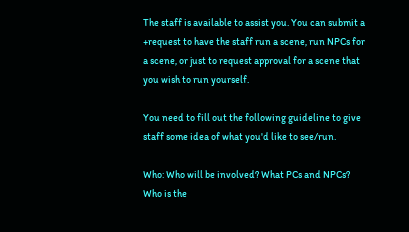The staff is available to assist you. You can submit a +request to have the staff run a scene, run NPCs for a scene, or just to request approval for a scene that you wish to run yourself.

You need to fill out the following guideline to give staff some idea of what you'd like to see/run.

Who: Who will be involved? What PCs and NPCs? Who is the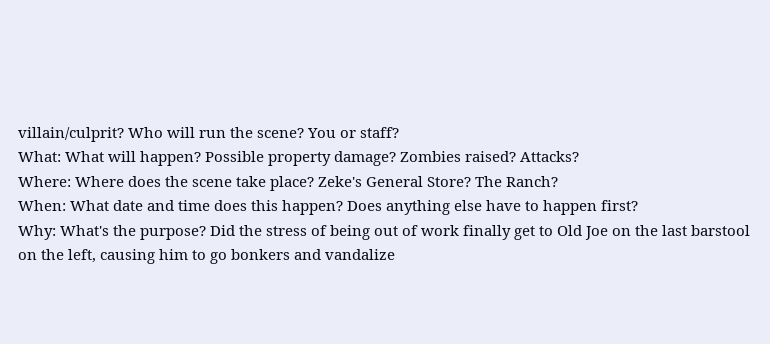villain/culprit? Who will run the scene? You or staff?
What: What will happen? Possible property damage? Zombies raised? Attacks?
Where: Where does the scene take place? Zeke's General Store? The Ranch?
When: What date and time does this happen? Does anything else have to happen first?
Why: What's the purpose? Did the stress of being out of work finally get to Old Joe on the last barstool on the left, causing him to go bonkers and vandalize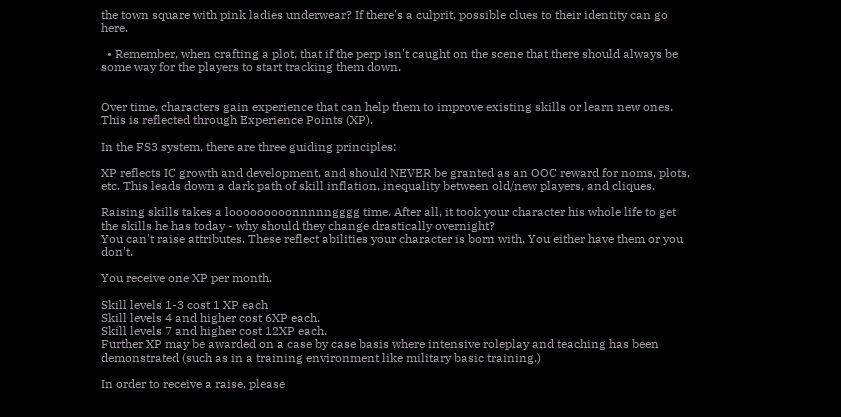the town square with pink ladies underwear? If there's a culprit, possible clues to their identity can go here.

  • Remember, when crafting a plot, that if the perp isn't caught on the scene that there should always be some way for the players to start tracking them down.


Over time, characters gain experience that can help them to improve existing skills or learn new ones. This is reflected through Experience Points (XP).

In the FS3 system, there are three guiding principles:

XP reflects IC growth and development, and should NEVER be granted as an OOC reward for noms, plots, etc. This leads down a dark path of skill inflation, inequality between old/new players, and cliques.

Raising skills takes a looooooooonnnnngggg time. After all, it took your character his whole life to get the skills he has today - why should they change drastically overnight?
You can't raise attributes. These reflect abilities your character is born with. You either have them or you don't.

You receive one XP per month.

Skill levels 1-3 cost 1 XP each
Skill levels 4 and higher cost 6XP each.
Skill levels 7 and higher cost 12XP each.
Further XP may be awarded on a case by case basis where intensive roleplay and teaching has been demonstrated (such as in a training environment like military basic training.)

In order to receive a raise, please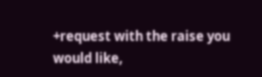+request with the raise you would like,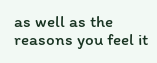as well as the reasons you feel it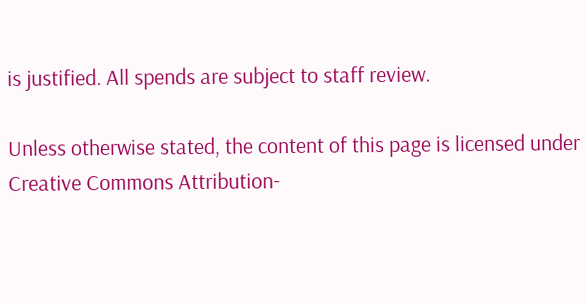is justified. All spends are subject to staff review.

Unless otherwise stated, the content of this page is licensed under Creative Commons Attribution-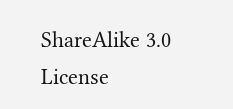ShareAlike 3.0 License